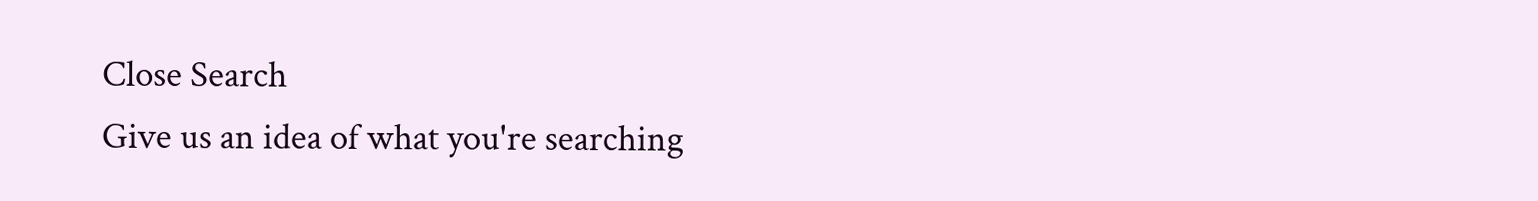Close Search
Give us an idea of what you're searching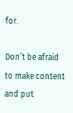for.

Don’t be afraid to make content and put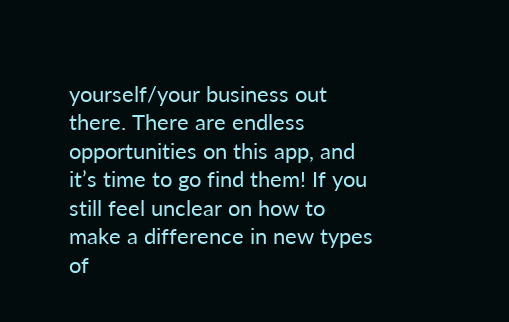yourself/your business out there. There are endless opportunities on this app, and it’s time to go find them! If you still feel unclear on how to make a difference in new types of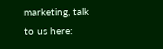marketing, talk to us here: